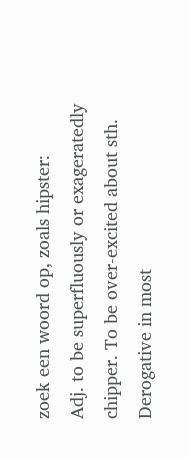zoek een woord op, zoals hipster:
Adj. to be superfluously or exageratedly chipper. To be over-excited about sth. Derogative in most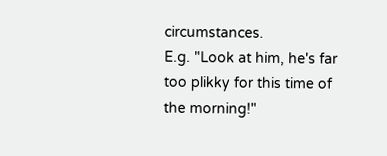circumstances.
E.g. "Look at him, he's far too plikky for this time of the morning!"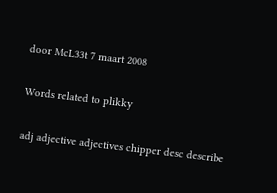door McL33t 7 maart 2008

Words related to plikky

adj adjective adjectives chipper desc describe